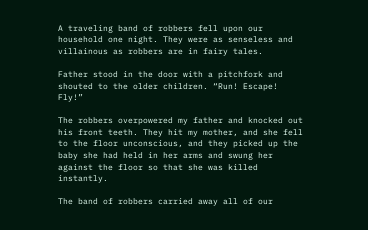A traveling band of robbers fell upon our household one night. They were as senseless and villainous as robbers are in fairy tales.

Father stood in the door with a pitchfork and shouted to the older children. “Run! Escape! Fly!”

The robbers overpowered my father and knocked out his front teeth. They hit my mother, and she fell to the floor unconscious, and they picked up the baby she had held in her arms and swung her against the floor so that she was killed instantly.

The band of robbers carried away all of our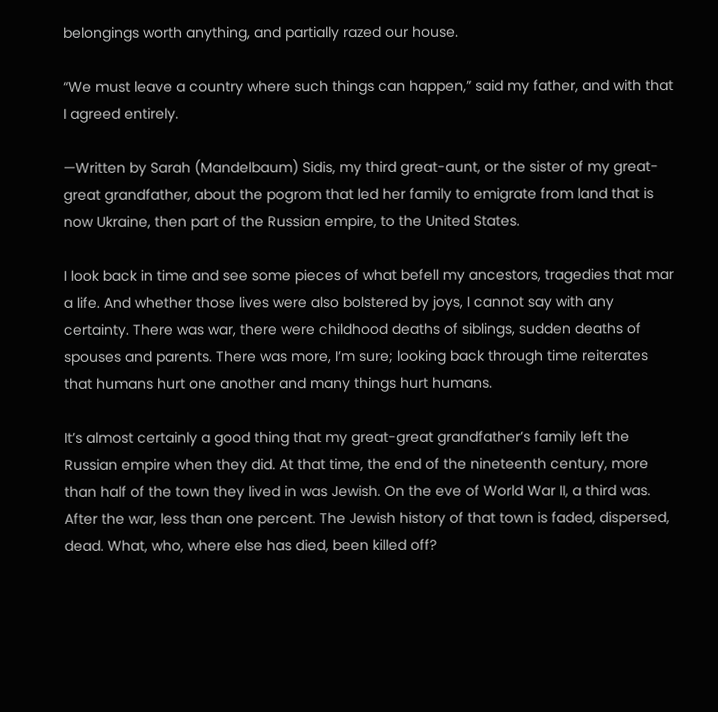belongings worth anything, and partially razed our house.

“We must leave a country where such things can happen,” said my father, and with that I agreed entirely.

—Written by Sarah (Mandelbaum) Sidis, my third great-aunt, or the sister of my great-great grandfather, about the pogrom that led her family to emigrate from land that is now Ukraine, then part of the Russian empire, to the United States.

I look back in time and see some pieces of what befell my ancestors, tragedies that mar a life. And whether those lives were also bolstered by joys, I cannot say with any certainty. There was war, there were childhood deaths of siblings, sudden deaths of spouses and parents. There was more, I’m sure; looking back through time reiterates that humans hurt one another and many things hurt humans.

It’s almost certainly a good thing that my great-great grandfather’s family left the Russian empire when they did. At that time, the end of the nineteenth century, more than half of the town they lived in was Jewish. On the eve of World War II, a third was. After the war, less than one percent. The Jewish history of that town is faded, dispersed, dead. What, who, where else has died, been killed off?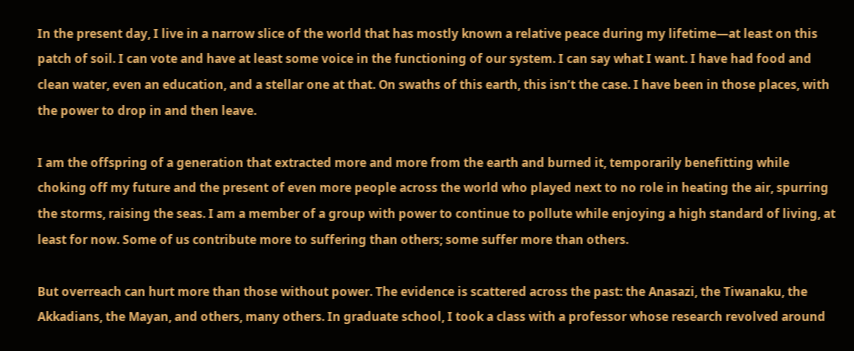In the present day, I live in a narrow slice of the world that has mostly known a relative peace during my lifetime—at least on this patch of soil. I can vote and have at least some voice in the functioning of our system. I can say what I want. I have had food and clean water, even an education, and a stellar one at that. On swaths of this earth, this isn’t the case. I have been in those places, with the power to drop in and then leave.

I am the offspring of a generation that extracted more and more from the earth and burned it, temporarily benefitting while choking off my future and the present of even more people across the world who played next to no role in heating the air, spurring the storms, raising the seas. I am a member of a group with power to continue to pollute while enjoying a high standard of living, at least for now. Some of us contribute more to suffering than others; some suffer more than others.

But overreach can hurt more than those without power. The evidence is scattered across the past: the Anasazi, the Tiwanaku, the Akkadians, the Mayan, and others, many others. In graduate school, I took a class with a professor whose research revolved around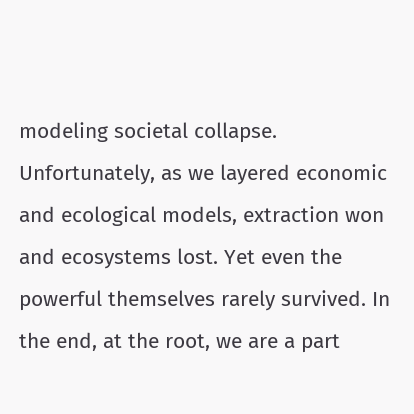modeling societal collapse. Unfortunately, as we layered economic and ecological models, extraction won and ecosystems lost. Yet even the powerful themselves rarely survived. In the end, at the root, we are a part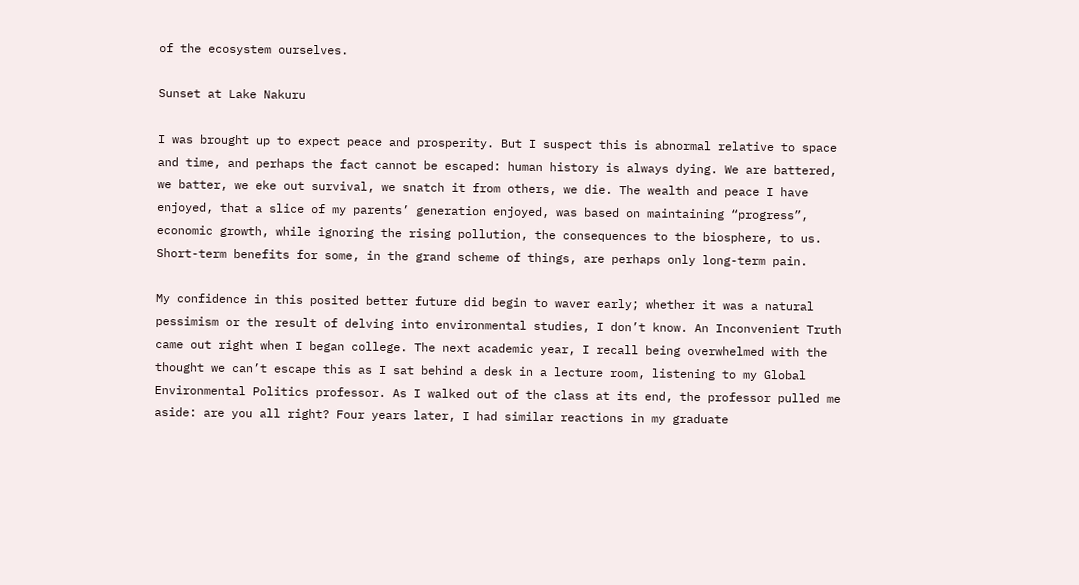of the ecosystem ourselves.

Sunset at Lake Nakuru

I was brought up to expect peace and prosperity. But I suspect this is abnormal relative to space and time, and perhaps the fact cannot be escaped: human history is always dying. We are battered, we batter, we eke out survival, we snatch it from others, we die. The wealth and peace I have enjoyed, that a slice of my parents’ generation enjoyed, was based on maintaining “progress”, economic growth, while ignoring the rising pollution, the consequences to the biosphere, to us. Short-term benefits for some, in the grand scheme of things, are perhaps only long-term pain.

My confidence in this posited better future did begin to waver early; whether it was a natural pessimism or the result of delving into environmental studies, I don’t know. An Inconvenient Truth came out right when I began college. The next academic year, I recall being overwhelmed with the thought we can’t escape this as I sat behind a desk in a lecture room, listening to my Global Environmental Politics professor. As I walked out of the class at its end, the professor pulled me aside: are you all right? Four years later, I had similar reactions in my graduate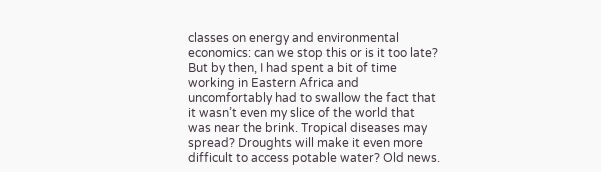classes on energy and environmental economics: can we stop this or is it too late? But by then, I had spent a bit of time working in Eastern Africa and uncomfortably had to swallow the fact that it wasn’t even my slice of the world that was near the brink. Tropical diseases may spread? Droughts will make it even more difficult to access potable water? Old news.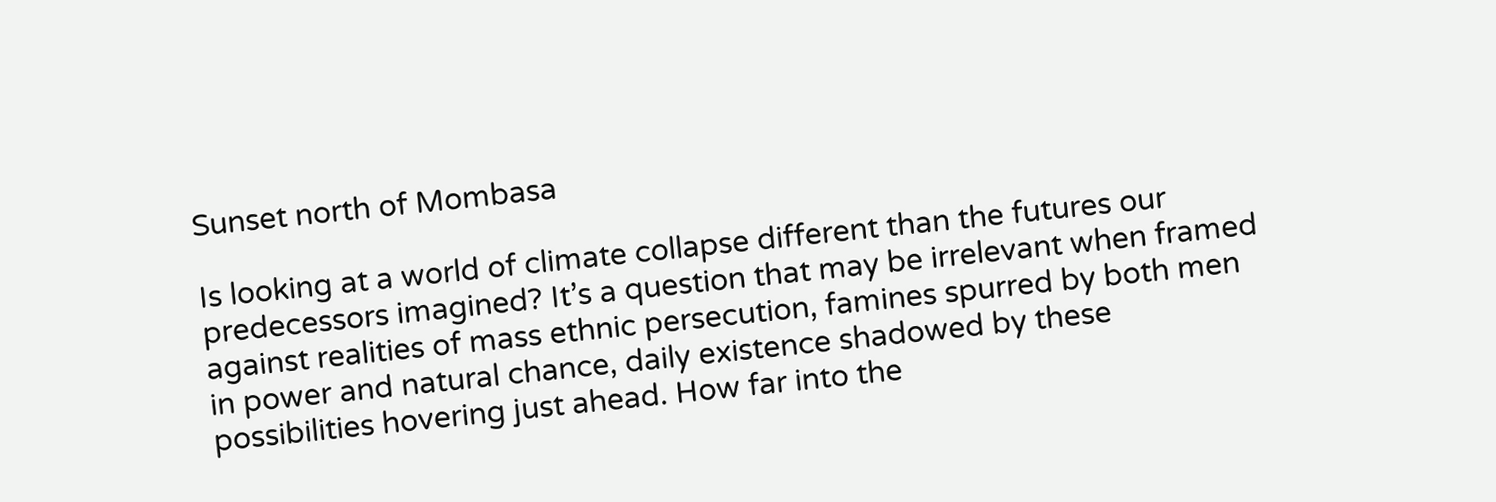Sunset north of Mombasa

Is looking at a world of climate collapse different than the futures our predecessors imagined? It’s a question that may be irrelevant when framed against realities of mass ethnic persecution, famines spurred by both men in power and natural chance, daily existence shadowed by these possibilities hovering just ahead. How far into the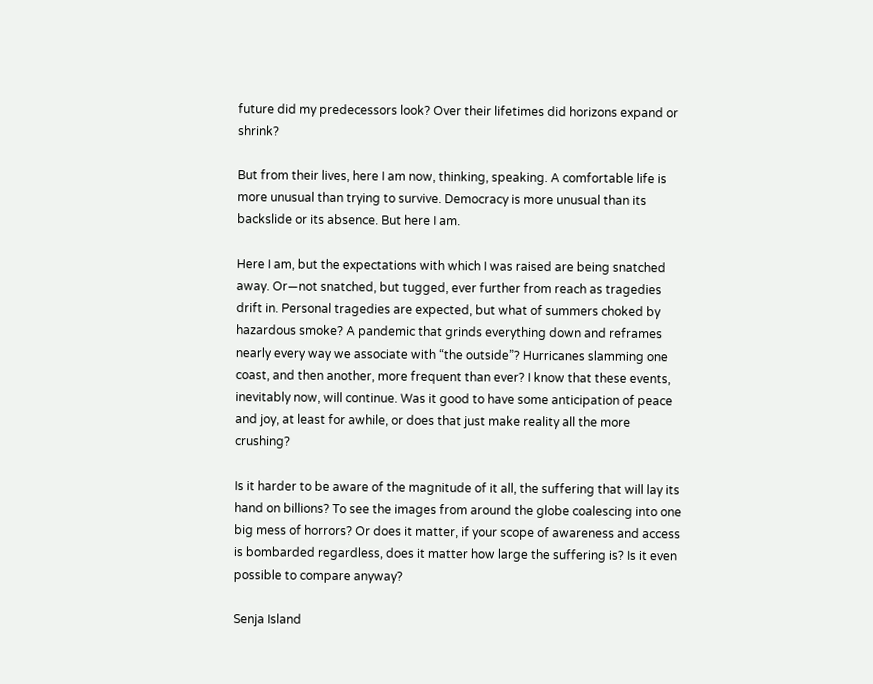future did my predecessors look? Over their lifetimes did horizons expand or shrink?

But from their lives, here I am now, thinking, speaking. A comfortable life is more unusual than trying to survive. Democracy is more unusual than its backslide or its absence. But here I am.

Here I am, but the expectations with which I was raised are being snatched away. Or—not snatched, but tugged, ever further from reach as tragedies drift in. Personal tragedies are expected, but what of summers choked by hazardous smoke? A pandemic that grinds everything down and reframes nearly every way we associate with “the outside”? Hurricanes slamming one coast, and then another, more frequent than ever? I know that these events, inevitably now, will continue. Was it good to have some anticipation of peace and joy, at least for awhile, or does that just make reality all the more crushing?

Is it harder to be aware of the magnitude of it all, the suffering that will lay its hand on billions? To see the images from around the globe coalescing into one big mess of horrors? Or does it matter, if your scope of awareness and access is bombarded regardless, does it matter how large the suffering is? Is it even possible to compare anyway?

Senja Island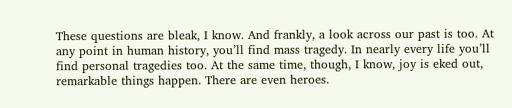These questions are bleak, I know. And frankly, a look across our past is too. At any point in human history, you’ll find mass tragedy. In nearly every life you’ll find personal tragedies too. At the same time, though, I know, joy is eked out, remarkable things happen. There are even heroes.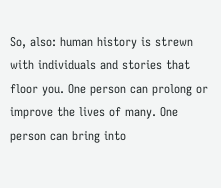So, also: human history is strewn with individuals and stories that floor you. One person can prolong or improve the lives of many. One person can bring into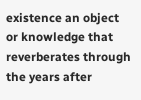existence an object or knowledge that reverberates through the years after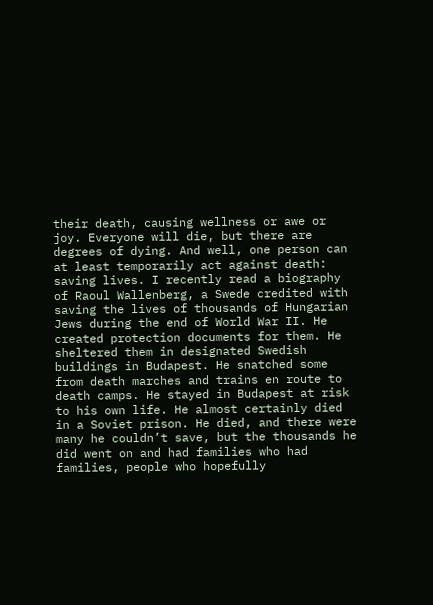their death, causing wellness or awe or joy. Everyone will die, but there are degrees of dying. And well, one person can at least temporarily act against death: saving lives. I recently read a biography of Raoul Wallenberg, a Swede credited with saving the lives of thousands of Hungarian Jews during the end of World War II. He created protection documents for them. He sheltered them in designated Swedish buildings in Budapest. He snatched some from death marches and trains en route to death camps. He stayed in Budapest at risk to his own life. He almost certainly died in a Soviet prison. He died, and there were many he couldn’t save, but the thousands he did went on and had families who had families, people who hopefully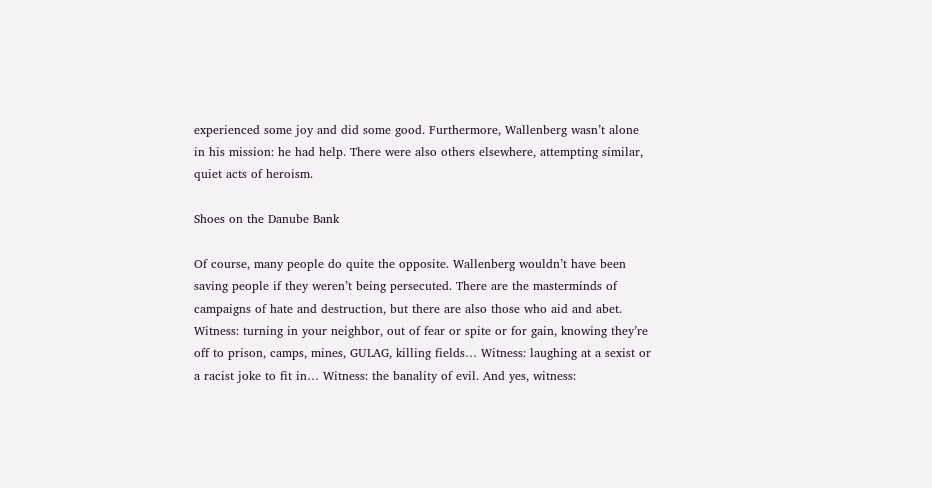experienced some joy and did some good. Furthermore, Wallenberg wasn’t alone in his mission: he had help. There were also others elsewhere, attempting similar, quiet acts of heroism.

Shoes on the Danube Bank

Of course, many people do quite the opposite. Wallenberg wouldn’t have been saving people if they weren’t being persecuted. There are the masterminds of campaigns of hate and destruction, but there are also those who aid and abet. Witness: turning in your neighbor, out of fear or spite or for gain, knowing they’re off to prison, camps, mines, GULAG, killing fields… Witness: laughing at a sexist or a racist joke to fit in… Witness: the banality of evil. And yes, witness: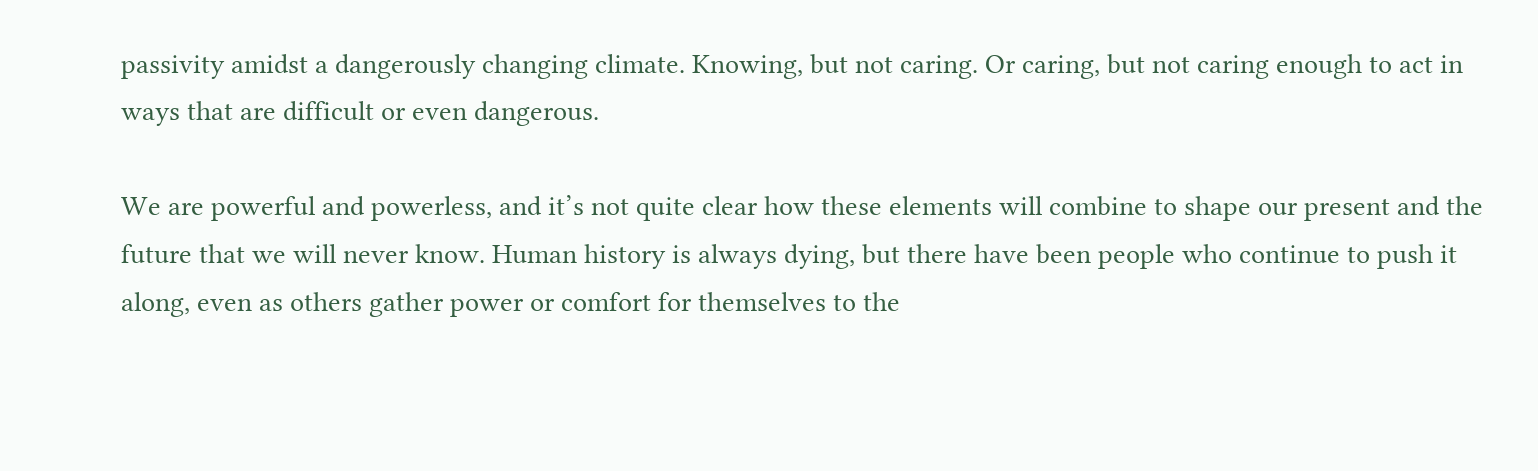passivity amidst a dangerously changing climate. Knowing, but not caring. Or caring, but not caring enough to act in ways that are difficult or even dangerous.

We are powerful and powerless, and it’s not quite clear how these elements will combine to shape our present and the future that we will never know. Human history is always dying, but there have been people who continue to push it along, even as others gather power or comfort for themselves to the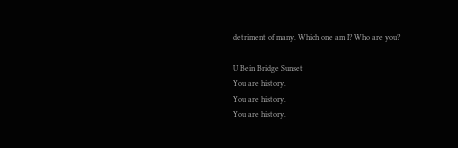detriment of many. Which one am I? Who are you?

U Bein Bridge Sunset
You are history.
You are history.
You are history.